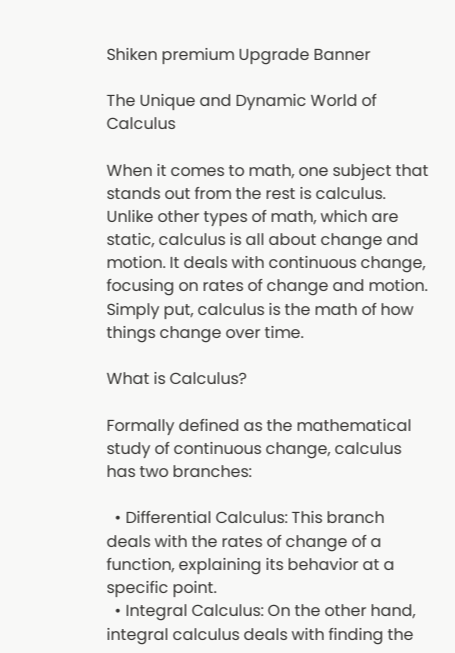Shiken premium Upgrade Banner

The Unique and Dynamic World of Calculus

When it comes to math, one subject that stands out from the rest is calculus. Unlike other types of math, which are static, calculus is all about change and motion. It deals with continuous change, focusing on rates of change and motion. Simply put, calculus is the math of how things change over time.

What is Calculus?

Formally defined as the mathematical study of continuous change, calculus has two branches:

  • Differential Calculus: This branch deals with the rates of change of a function, explaining its behavior at a specific point.
  • Integral Calculus: On the other hand, integral calculus deals with finding the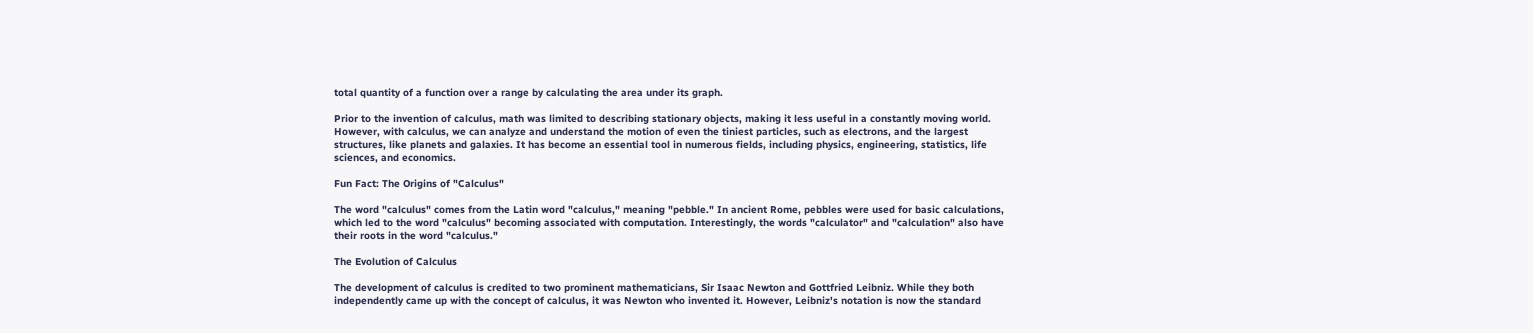total quantity of a function over a range by calculating the area under its graph.

Prior to the invention of calculus, math was limited to describing stationary objects, making it less useful in a constantly moving world. However, with calculus, we can analyze and understand the motion of even the tiniest particles, such as electrons, and the largest structures, like planets and galaxies. It has become an essential tool in numerous fields, including physics, engineering, statistics, life sciences, and economics.

Fun Fact: The Origins of "Calculus"

The word "calculus" comes from the Latin word "calculus," meaning "pebble." In ancient Rome, pebbles were used for basic calculations, which led to the word "calculus" becoming associated with computation. Interestingly, the words "calculator" and "calculation" also have their roots in the word "calculus."

The Evolution of Calculus

The development of calculus is credited to two prominent mathematicians, Sir Isaac Newton and Gottfried Leibniz. While they both independently came up with the concept of calculus, it was Newton who invented it. However, Leibniz's notation is now the standard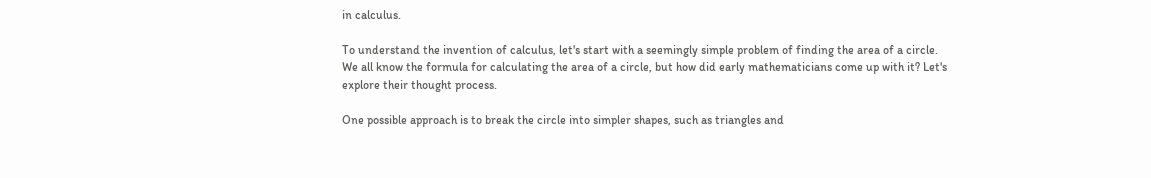in calculus.

To understand the invention of calculus, let's start with a seemingly simple problem of finding the area of a circle. We all know the formula for calculating the area of a circle, but how did early mathematicians come up with it? Let's explore their thought process.

One possible approach is to break the circle into simpler shapes, such as triangles and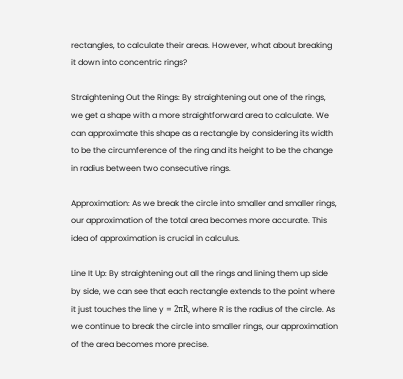rectangles, to calculate their areas. However, what about breaking it down into concentric rings?

Straightening Out the Rings: By straightening out one of the rings, we get a shape with a more straightforward area to calculate. We can approximate this shape as a rectangle by considering its width to be the circumference of the ring and its height to be the change in radius between two consecutive rings.

Approximation: As we break the circle into smaller and smaller rings, our approximation of the total area becomes more accurate. This idea of approximation is crucial in calculus.

Line It Up: By straightening out all the rings and lining them up side by side, we can see that each rectangle extends to the point where it just touches the line y = 2πR, where R is the radius of the circle. As we continue to break the circle into smaller rings, our approximation of the area becomes more precise.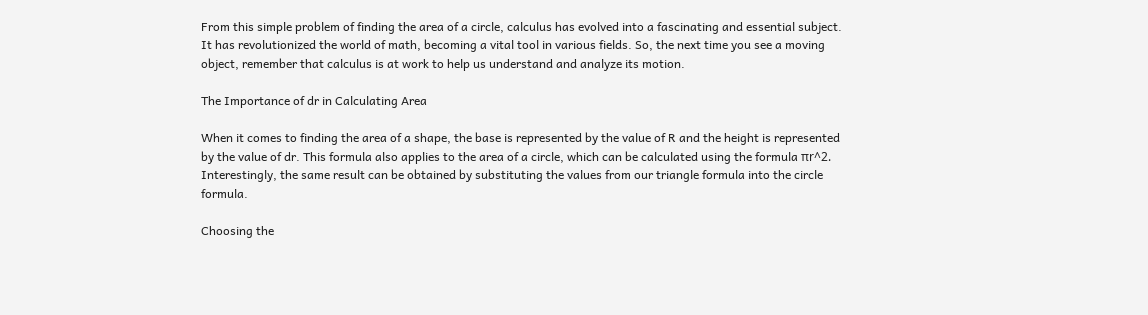From this simple problem of finding the area of a circle, calculus has evolved into a fascinating and essential subject. It has revolutionized the world of math, becoming a vital tool in various fields. So, the next time you see a moving object, remember that calculus is at work to help us understand and analyze its motion.

The Importance of dr in Calculating Area

When it comes to finding the area of a shape, the base is represented by the value of R and the height is represented by the value of dr. This formula also applies to the area of a circle, which can be calculated using the formula πr^2. Interestingly, the same result can be obtained by substituting the values from our triangle formula into the circle formula.

Choosing the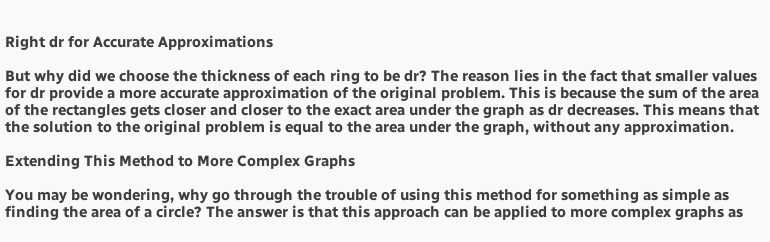Right dr for Accurate Approximations

But why did we choose the thickness of each ring to be dr? The reason lies in the fact that smaller values for dr provide a more accurate approximation of the original problem. This is because the sum of the area of the rectangles gets closer and closer to the exact area under the graph as dr decreases. This means that the solution to the original problem is equal to the area under the graph, without any approximation.

Extending This Method to More Complex Graphs

You may be wondering, why go through the trouble of using this method for something as simple as finding the area of a circle? The answer is that this approach can be applied to more complex graphs as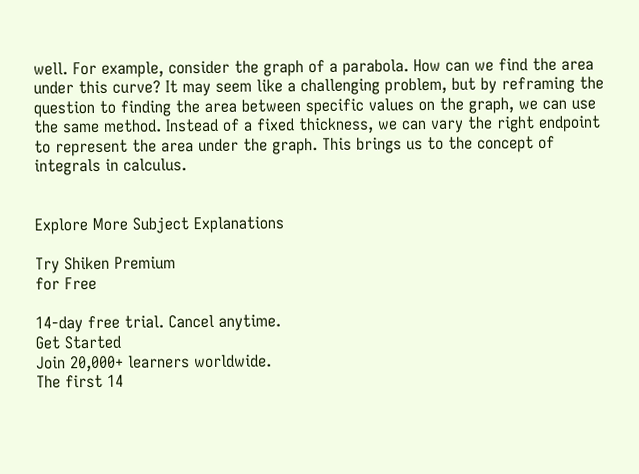well. For example, consider the graph of a parabola. How can we find the area under this curve? It may seem like a challenging problem, but by reframing the question to finding the area between specific values on the graph, we can use the same method. Instead of a fixed thickness, we can vary the right endpoint to represent the area under the graph. This brings us to the concept of integrals in calculus.


Explore More Subject Explanations

Try Shiken Premium
for Free

14-day free trial. Cancel anytime.
Get Started
Join 20,000+ learners worldwide.
The first 14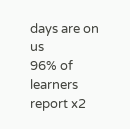days are on us
96% of learners report x2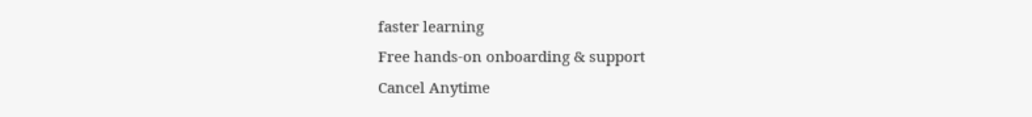faster learning
Free hands-on onboarding & support
Cancel Anytime